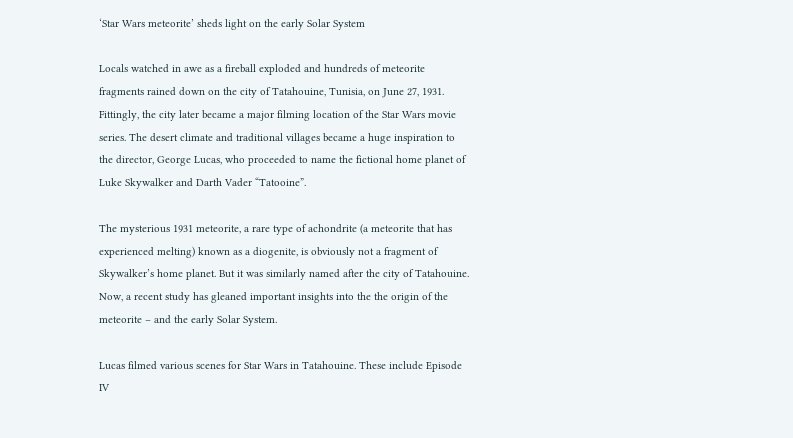‘Star Wars meteorite’ sheds light on the early Solar System

Locals watched in awe as a fireball exploded and hundreds of meteorite fragments rained down on the city of Tatahouine, Tunisia, on June 27, 1931. Fittingly, the city later became a major filming location of the Star Wars movie series. The desert climate and traditional villages became a huge inspiration to the director, George Lucas, who proceeded to name the fictional home planet of Luke Skywalker and Darth Vader “Tatooine”.

The mysterious 1931 meteorite, a rare type of achondrite (a meteorite that has experienced melting) known as a diogenite, is obviously not a fragment of Skywalker’s home planet. But it was similarly named after the city of Tatahouine. Now, a recent study has gleaned important insights into the the origin of the meteorite – and the early Solar System.

Lucas filmed various scenes for Star Wars in Tatahouine. These include Episode IV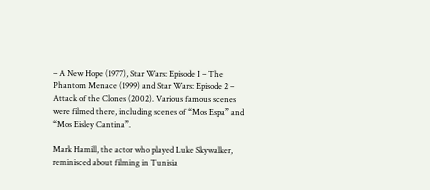– A New Hope (1977), Star Wars: Episode I – The Phantom Menace (1999) and Star Wars: Episode 2 – Attack of the Clones (2002). Various famous scenes were filmed there, including scenes of “Mos Espa” and “Mos Eisley Cantina”.

Mark Hamill, the actor who played Luke Skywalker, reminisced about filming in Tunisia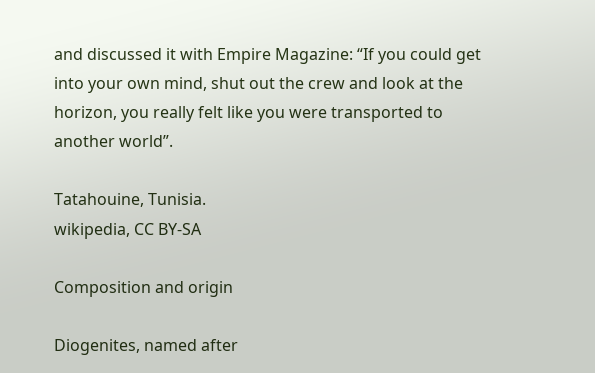and discussed it with Empire Magazine: “If you could get into your own mind, shut out the crew and look at the horizon, you really felt like you were transported to another world”.

Tatahouine, Tunisia.
wikipedia, CC BY-SA

Composition and origin

Diogenites, named after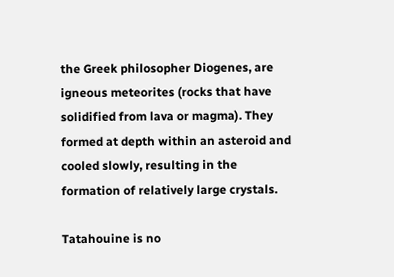the Greek philosopher Diogenes, are igneous meteorites (rocks that have solidified from lava or magma). They formed at depth within an asteroid and cooled slowly, resulting in the formation of relatively large crystals.

Tatahouine is no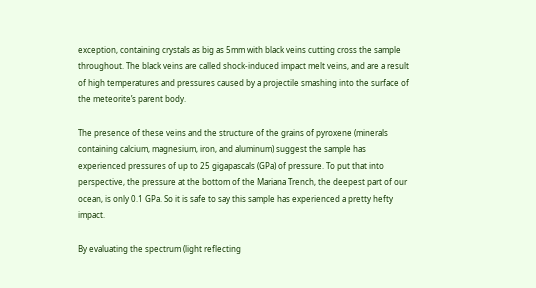exception, containing crystals as big as 5mm with black veins cutting cross the sample throughout. The black veins are called shock-induced impact melt veins, and are a result of high temperatures and pressures caused by a projectile smashing into the surface of the meteorite’s parent body.

The presence of these veins and the structure of the grains of pyroxene (minerals containing calcium, magnesium, iron, and aluminum) suggest the sample has experienced pressures of up to 25 gigapascals (GPa) of pressure. To put that into perspective, the pressure at the bottom of the Mariana Trench, the deepest part of our ocean, is only 0.1 GPa. So it is safe to say this sample has experienced a pretty hefty impact.

By evaluating the spectrum (light reflecting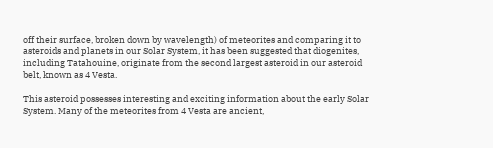off their surface, broken down by wavelength) of meteorites and comparing it to asteroids and planets in our Solar System, it has been suggested that diogenites, including Tatahouine, originate from the second largest asteroid in our asteroid belt, known as 4 Vesta.

This asteroid possesses interesting and exciting information about the early Solar System. Many of the meteorites from 4 Vesta are ancient,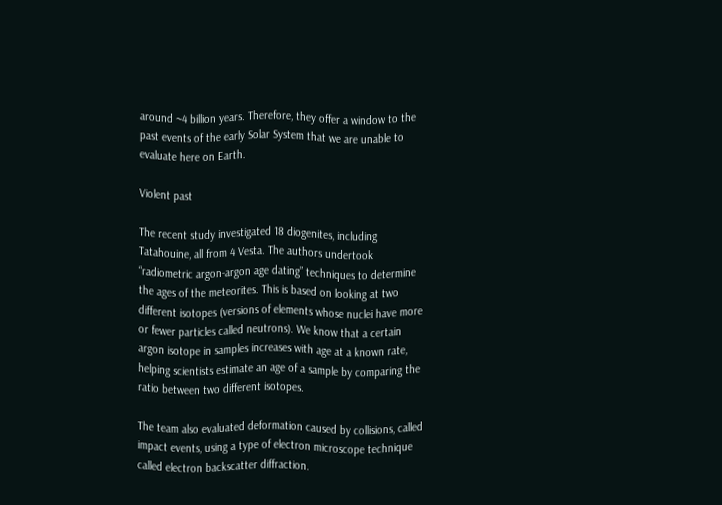around ~4 billion years. Therefore, they offer a window to the past events of the early Solar System that we are unable to evaluate here on Earth.

Violent past

The recent study investigated 18 diogenites, including Tatahouine, all from 4 Vesta. The authors undertook “radiometric argon-argon age dating” techniques to determine the ages of the meteorites. This is based on looking at two different isotopes (versions of elements whose nuclei have more or fewer particles called neutrons). We know that a certain argon isotope in samples increases with age at a known rate, helping scientists estimate an age of a sample by comparing the ratio between two different isotopes.

The team also evaluated deformation caused by collisions, called impact events, using a type of electron microscope technique called electron backscatter diffraction.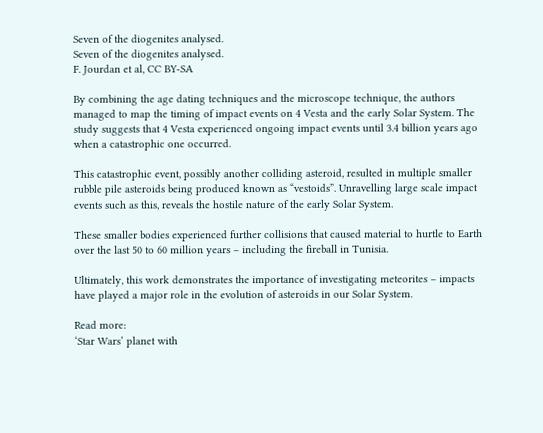Seven of the diogenites analysed.
Seven of the diogenites analysed.
F. Jourdan et al, CC BY-SA

By combining the age dating techniques and the microscope technique, the authors managed to map the timing of impact events on 4 Vesta and the early Solar System. The study suggests that 4 Vesta experienced ongoing impact events until 3.4 billion years ago when a catastrophic one occurred.

This catastrophic event, possibly another colliding asteroid, resulted in multiple smaller rubble pile asteroids being produced known as “vestoids”. Unravelling large scale impact events such as this, reveals the hostile nature of the early Solar System.

These smaller bodies experienced further collisions that caused material to hurtle to Earth over the last 50 to 60 million years – including the fireball in Tunisia.

Ultimately, this work demonstrates the importance of investigating meteorites – impacts have played a major role in the evolution of asteroids in our Solar System.

Read more:
‘Star Wars’ planet with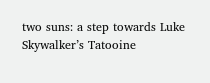two suns: a step towards Luke Skywalker’s Tatooine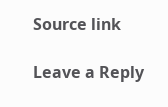Source link

Leave a Reply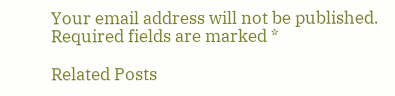Your email address will not be published. Required fields are marked *

Related Posts